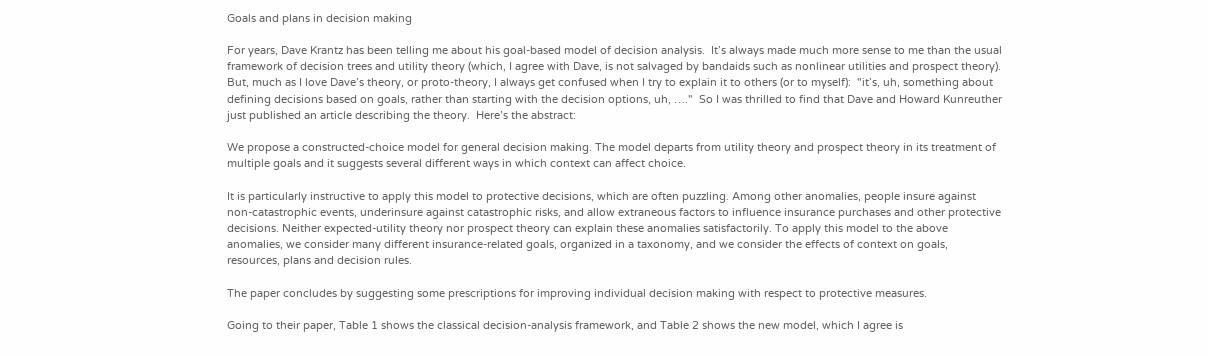Goals and plans in decision making

For years, Dave Krantz has been telling me about his goal-based model of decision analysis.  It’s always made much more sense to me than the usual framework of decision trees and utility theory (which, I agree with Dave, is not salvaged by bandaids such as nonlinear utilities and prospect theory).  But, much as I love Dave’s theory, or proto-theory, I always get confused when I try to explain it to others (or to myself):  "it’s, uh, something about defining decisions based on goals, rather than starting with the decision options, uh, …."  So I was thrilled to find that Dave and Howard Kunreuther just published an article describing the theory.  Here’s the abstract:

We propose a constructed-choice model for general decision making. The model departs from utility theory and prospect theory in its treatment of multiple goals and it suggests several different ways in which context can affect choice.

It is particularly instructive to apply this model to protective decisions, which are often puzzling. Among other anomalies, people insure against non-catastrophic events, underinsure against catastrophic risks, and allow extraneous factors to influence insurance purchases and other protective decisions. Neither expected-utility theory nor prospect theory can explain these anomalies satisfactorily. To apply this model to the above anomalies, we consider many different insurance-related goals, organized in a taxonomy, and we consider the effects of context on goals, resources, plans and decision rules.

The paper concludes by suggesting some prescriptions for improving individual decision making with respect to protective measures.

Going to their paper, Table 1 shows the classical decision-analysis framework, and Table 2 shows the new model, which I agree is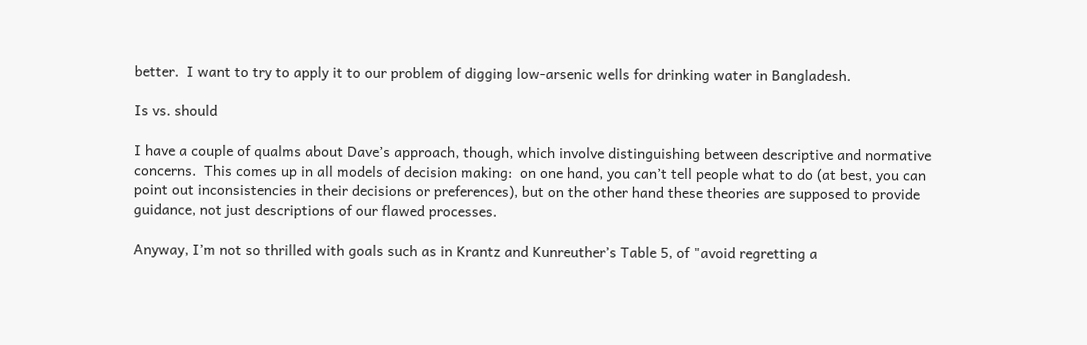better.  I want to try to apply it to our problem of digging low-arsenic wells for drinking water in Bangladesh.

Is vs. should

I have a couple of qualms about Dave’s approach, though, which involve distinguishing between descriptive and normative concerns.  This comes up in all models of decision making:  on one hand, you can’t tell people what to do (at best, you can point out inconsistencies in their decisions or preferences), but on the other hand these theories are supposed to provide guidance, not just descriptions of our flawed processes.

Anyway, I’m not so thrilled with goals such as in Krantz and Kunreuther’s Table 5, of "avoid regretting a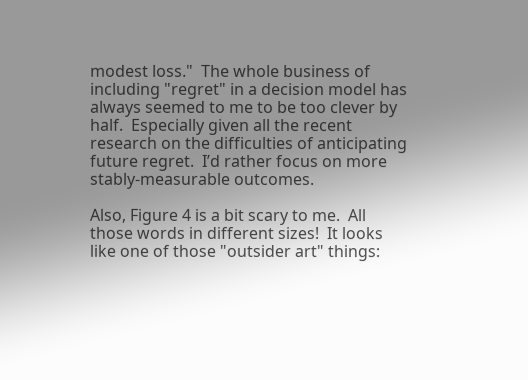modest loss."  The whole business of including "regret" in a decision model has always seemed to me to be too clever by half.  Especially given all the recent research on the difficulties of anticipating future regret.  I’d rather focus on more stably-measurable outcomes.

Also, Figure 4 is a bit scary to me.  All those words in different sizes!  It looks like one of those "outsider art" things: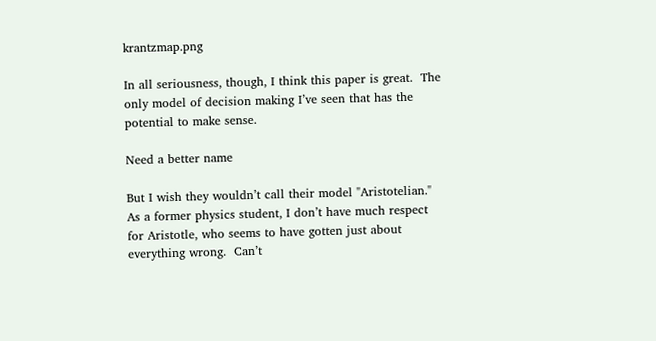krantzmap.png

In all seriousness, though, I think this paper is great.  The only model of decision making I’ve seen that has the potential to make sense.

Need a better name

But I wish they wouldn’t call their model "Aristotelian."  As a former physics student, I don’t have much respect for Aristotle, who seems to have gotten just about everything wrong.  Can’t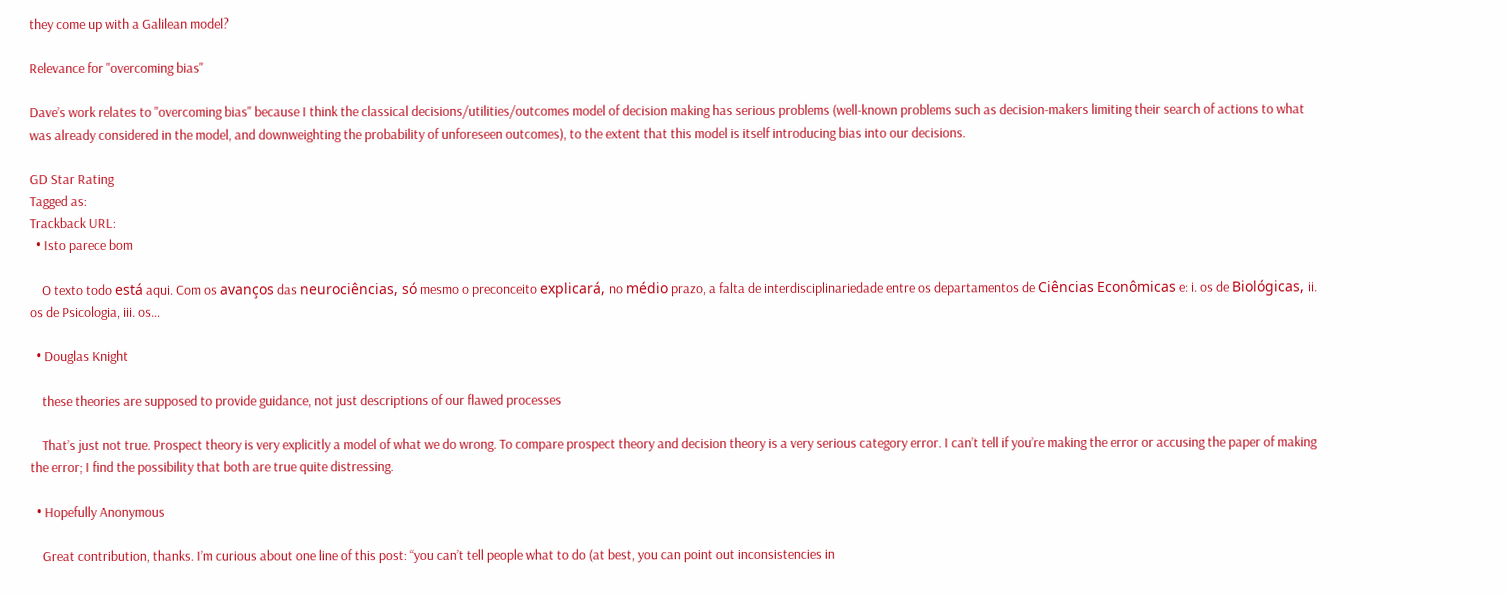they come up with a Galilean model?

Relevance for "overcoming bias"

Dave’s work relates to "overcoming bias" because I think the classical decisions/utilities/outcomes model of decision making has serious problems (well-known problems such as decision-makers limiting their search of actions to what was already considered in the model, and downweighting the probability of unforeseen outcomes), to the extent that this model is itself introducing bias into our decisions.

GD Star Rating
Tagged as:
Trackback URL:
  • Isto parece bom

    O texto todo está aqui. Com os avanços das neurociências, só mesmo o preconceito explicará, no médio prazo, a falta de interdisciplinariedade entre os departamentos de Ciências Econômicas e: i. os de Biológicas, ii. os de Psicologia, iii. os…

  • Douglas Knight

    these theories are supposed to provide guidance, not just descriptions of our flawed processes

    That’s just not true. Prospect theory is very explicitly a model of what we do wrong. To compare prospect theory and decision theory is a very serious category error. I can’t tell if you’re making the error or accusing the paper of making the error; I find the possibility that both are true quite distressing.

  • Hopefully Anonymous

    Great contribution, thanks. I’m curious about one line of this post: “you can’t tell people what to do (at best, you can point out inconsistencies in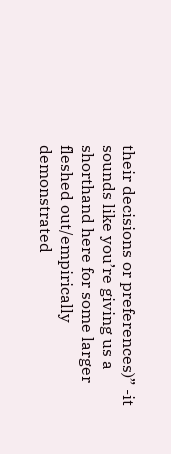their decisions or preferences)” -it sounds like you’re giving us a shorthand here for some larger fleshed out/empirically demonstrated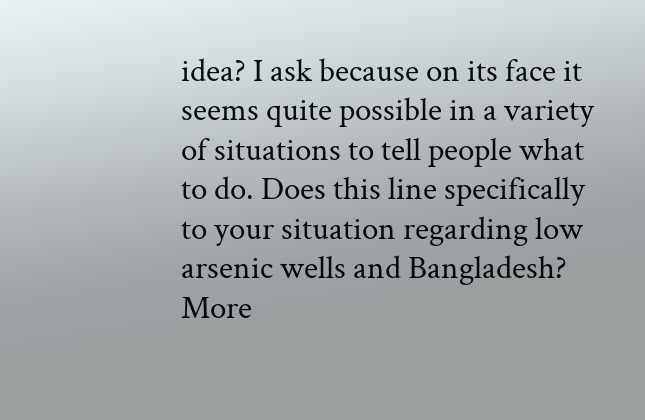idea? I ask because on its face it seems quite possible in a variety of situations to tell people what to do. Does this line specifically to your situation regarding low arsenic wells and Bangladesh? More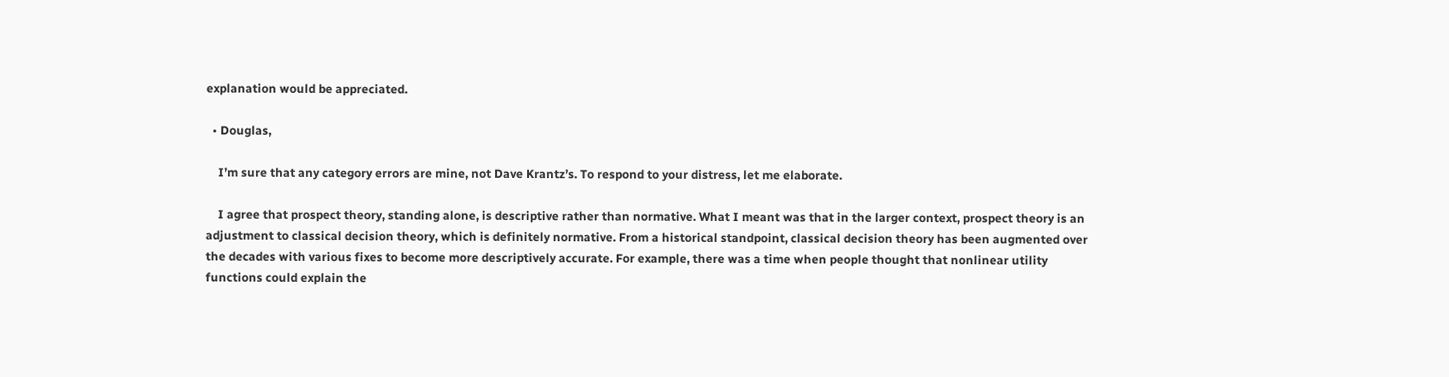explanation would be appreciated.

  • Douglas,

    I’m sure that any category errors are mine, not Dave Krantz’s. To respond to your distress, let me elaborate.

    I agree that prospect theory, standing alone, is descriptive rather than normative. What I meant was that in the larger context, prospect theory is an adjustment to classical decision theory, which is definitely normative. From a historical standpoint, classical decision theory has been augmented over the decades with various fixes to become more descriptively accurate. For example, there was a time when people thought that nonlinear utility functions could explain the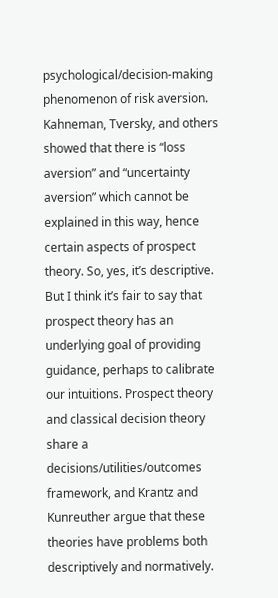psychological/decision-making phenomenon of risk aversion. Kahneman, Tversky, and others showed that there is “loss aversion” and “uncertainty aversion” which cannot be explained in this way, hence certain aspects of prospect theory. So, yes, it’s descriptive. But I think it’s fair to say that prospect theory has an underlying goal of providing guidance, perhaps to calibrate our intuitions. Prospect theory and classical decision theory share a decisions/utilities/outcomes framework, and Krantz and Kunreuther argue that these theories have problems both descriptively and normatively.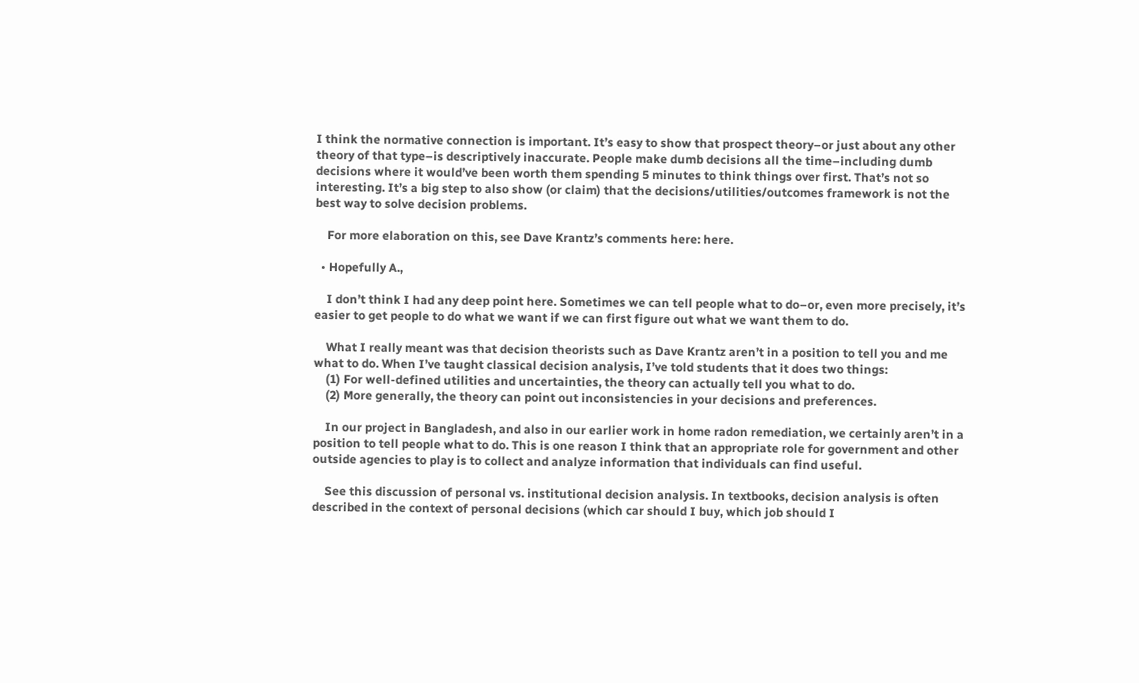I think the normative connection is important. It’s easy to show that prospect theory–or just about any other theory of that type–is descriptively inaccurate. People make dumb decisions all the time–including dumb decisions where it would’ve been worth them spending 5 minutes to think things over first. That’s not so interesting. It’s a big step to also show (or claim) that the decisions/utilities/outcomes framework is not the best way to solve decision problems.

    For more elaboration on this, see Dave Krantz’s comments here: here.

  • Hopefully A.,

    I don’t think I had any deep point here. Sometimes we can tell people what to do–or, even more precisely, it’s easier to get people to do what we want if we can first figure out what we want them to do.

    What I really meant was that decision theorists such as Dave Krantz aren’t in a position to tell you and me what to do. When I’ve taught classical decision analysis, I’ve told students that it does two things:
    (1) For well-defined utilities and uncertainties, the theory can actually tell you what to do.
    (2) More generally, the theory can point out inconsistencies in your decisions and preferences.

    In our project in Bangladesh, and also in our earlier work in home radon remediation, we certainly aren’t in a position to tell people what to do. This is one reason I think that an appropriate role for government and other outside agencies to play is to collect and analyze information that individuals can find useful.

    See this discussion of personal vs. institutional decision analysis. In textbooks, decision analysis is often described in the context of personal decisions (which car should I buy, which job should I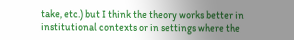take, etc.) but I think the theory works better in institutional contexts or in settings where the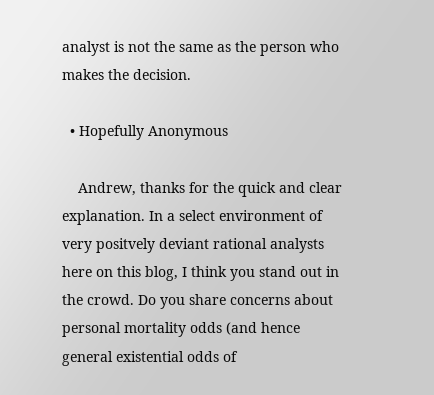analyst is not the same as the person who makes the decision.

  • Hopefully Anonymous

    Andrew, thanks for the quick and clear explanation. In a select environment of very positvely deviant rational analysts here on this blog, I think you stand out in the crowd. Do you share concerns about personal mortality odds (and hence general existential odds of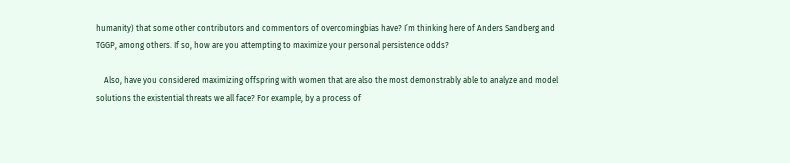humanity) that some other contributors and commentors of overcomingbias have? I’m thinking here of Anders Sandberg and TGGP, among others. If so, how are you attempting to maximize your personal persistence odds?

    Also, have you considered maximizing offspring with women that are also the most demonstrably able to analyze and model solutions the existential threats we all face? For example, by a process of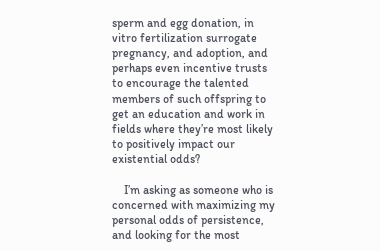sperm and egg donation, in vitro fertilization surrogate pregnancy, and adoption, and perhaps even incentive trusts to encourage the talented members of such offspring to get an education and work in fields where they’re most likely to positively impact our existential odds?

    I’m asking as someone who is concerned with maximizing my personal odds of persistence, and looking for the most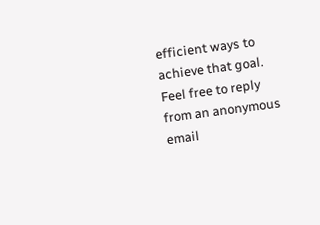efficient ways to achieve that goal. Feel free to reply from an anonymous email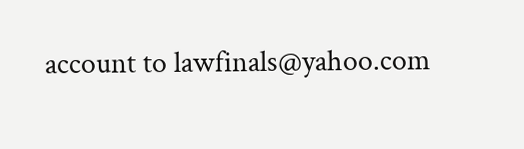account to lawfinals@yahoo.com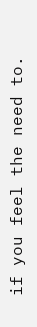if you feel the need to.